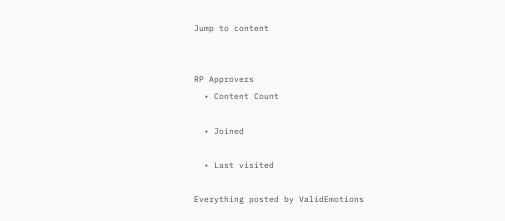Jump to content


RP Approvers
  • Content Count

  • Joined

  • Last visited

Everything posted by ValidEmotions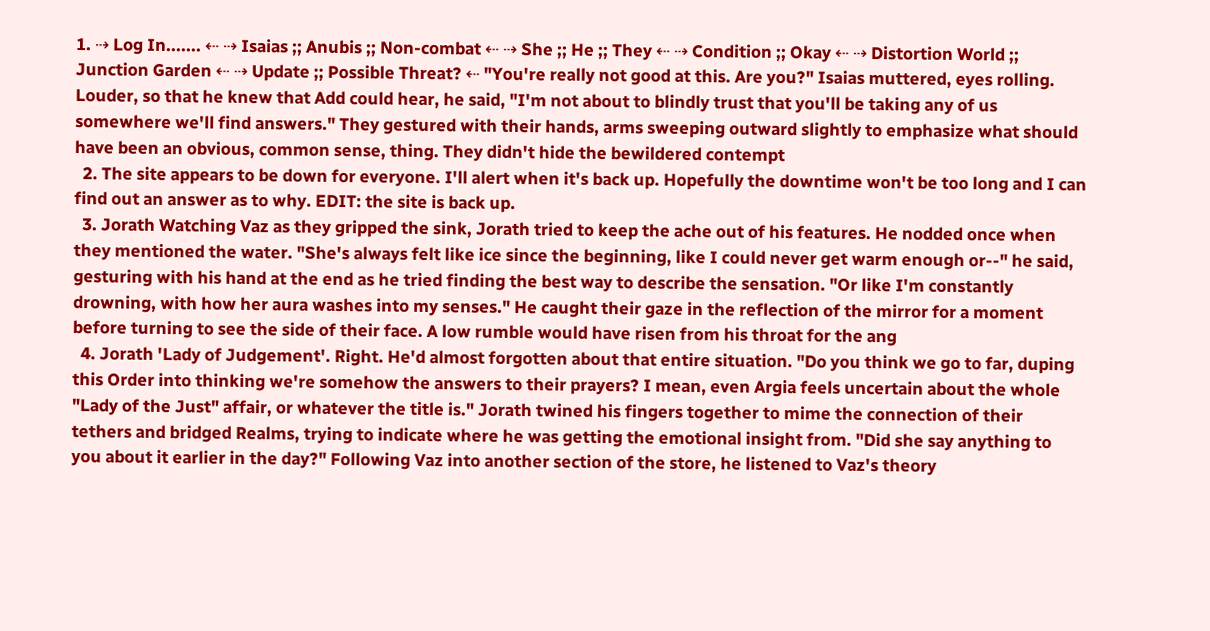1. ⇢ Log In....... ⇠ ⇢ Isaias ;; Anubis ;; Non-combat ⇠ ⇢ She ;; He ;; They ⇠ ⇢ Condition ;; Okay ⇠ ⇢ Distortion World ;; Junction Garden ⇠ ⇢ Update ;; Possible Threat? ⇠ "You're really not good at this. Are you?" Isaias muttered, eyes rolling. Louder, so that he knew that Add could hear, he said, "I'm not about to blindly trust that you'll be taking any of us somewhere we'll find answers." They gestured with their hands, arms sweeping outward slightly to emphasize what should have been an obvious, common sense, thing. They didn't hide the bewildered contempt
  2. The site appears to be down for everyone. I'll alert when it's back up. Hopefully the downtime won't be too long and I can find out an answer as to why. EDIT: the site is back up.
  3. Jorath Watching Vaz as they gripped the sink, Jorath tried to keep the ache out of his features. He nodded once when they mentioned the water. "She's always felt like ice since the beginning, like I could never get warm enough or--" he said, gesturing with his hand at the end as he tried finding the best way to describe the sensation. "Or like I'm constantly drowning, with how her aura washes into my senses." He caught their gaze in the reflection of the mirror for a moment before turning to see the side of their face. A low rumble would have risen from his throat for the ang
  4. Jorath 'Lady of Judgement'. Right. He'd almost forgotten about that entire situation. "Do you think we go to far, duping this Order into thinking we're somehow the answers to their prayers? I mean, even Argia feels uncertain about the whole "Lady of the Just" affair, or whatever the title is." Jorath twined his fingers together to mime the connection of their tethers and bridged Realms, trying to indicate where he was getting the emotional insight from. "Did she say anything to you about it earlier in the day?" Following Vaz into another section of the store, he listened to Vaz's theory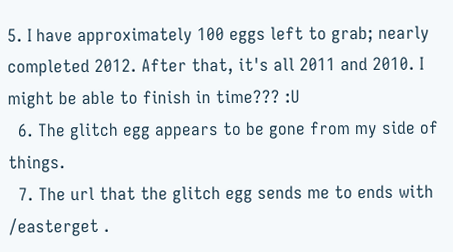5. I have approximately 100 eggs left to grab; nearly completed 2012. After that, it's all 2011 and 2010. I might be able to finish in time??? :U
  6. The glitch egg appears to be gone from my side of things.
  7. The url that the glitch egg sends me to ends with /easterget .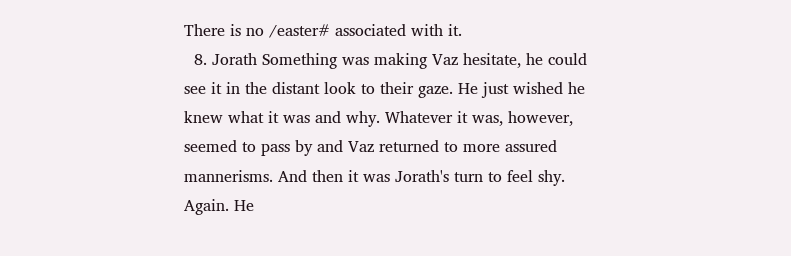There is no /easter# associated with it.
  8. Jorath Something was making Vaz hesitate, he could see it in the distant look to their gaze. He just wished he knew what it was and why. Whatever it was, however, seemed to pass by and Vaz returned to more assured mannerisms. And then it was Jorath's turn to feel shy. Again. He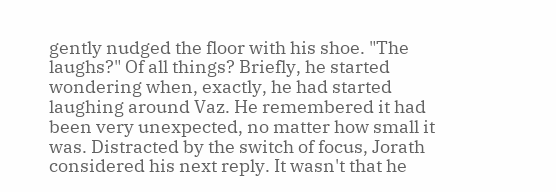gently nudged the floor with his shoe. "The laughs?" Of all things? Briefly, he started wondering when, exactly, he had started laughing around Vaz. He remembered it had been very unexpected, no matter how small it was. Distracted by the switch of focus, Jorath considered his next reply. It wasn't that he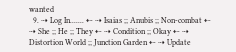wanted
  9. ⇢ Log In....... ⇠ ⇢ Isaias ;; Anubis ;; Non-combat ⇠ ⇢ She ;; He ;; They ⇠ ⇢ Condition ;; Okay ⇠ ⇢ Distortion World ;; Junction Garden ⇠ ⇢ Update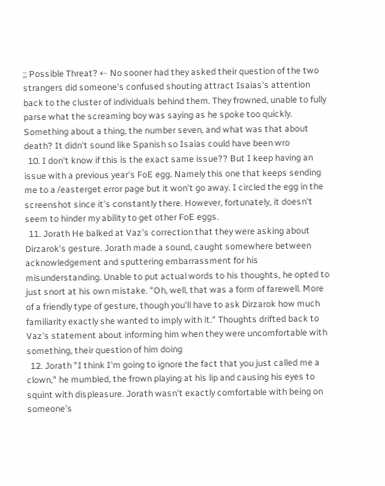;; Possible Threat? ⇠ No sooner had they asked their question of the two strangers did someone's confused shouting attract Isaias's attention back to the cluster of individuals behind them. They frowned, unable to fully parse what the screaming boy was saying as he spoke too quickly. Something about a thing, the number seven, and what was that about death? It didn't sound like Spanish so Isaias could have been wro
  10. I don't know if this is the exact same issue?? But I keep having an issue with a previous year's FoE egg. Namely this one that keeps sending me to a /easterget error page but it won't go away. I circled the egg in the screenshot since it's constantly there. However, fortunately, it doesn't seem to hinder my ability to get other FoE eggs.
  11. Jorath He balked at Vaz's correction that they were asking about Dirzarok's gesture. Jorath made a sound, caught somewhere between acknowledgement and sputtering embarrassment for his misunderstanding. Unable to put actual words to his thoughts, he opted to just snort at his own mistake. "Oh, well, that was a form of farewell. More of a friendly type of gesture, though you'll have to ask Dirzarok how much familiarity exactly she wanted to imply with it." Thoughts drifted back to Vaz's statement about informing him when they were uncomfortable with something, their question of him doing
  12. Jorath "I think I'm going to ignore the fact that you just called me a clown," he mumbled, the frown playing at his lip and causing his eyes to squint with displeasure. Jorath wasn't exactly comfortable with being on someone's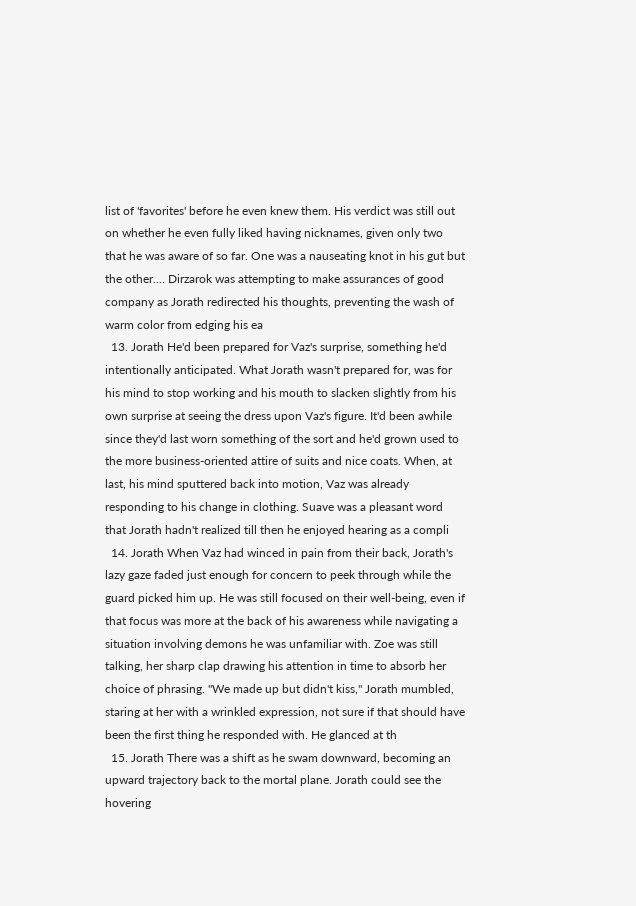list of 'favorites' before he even knew them. His verdict was still out on whether he even fully liked having nicknames, given only two that he was aware of so far. One was a nauseating knot in his gut but the other.... Dirzarok was attempting to make assurances of good company as Jorath redirected his thoughts, preventing the wash of warm color from edging his ea
  13. Jorath He'd been prepared for Vaz's surprise, something he'd intentionally anticipated. What Jorath wasn't prepared for, was for his mind to stop working and his mouth to slacken slightly from his own surprise at seeing the dress upon Vaz's figure. It'd been awhile since they'd last worn something of the sort and he'd grown used to the more business-oriented attire of suits and nice coats. When, at last, his mind sputtered back into motion, Vaz was already responding to his change in clothing. Suave was a pleasant word that Jorath hadn't realized till then he enjoyed hearing as a compli
  14. Jorath When Vaz had winced in pain from their back, Jorath's lazy gaze faded just enough for concern to peek through while the guard picked him up. He was still focused on their well-being, even if that focus was more at the back of his awareness while navigating a situation involving demons he was unfamiliar with. Zoe was still talking, her sharp clap drawing his attention in time to absorb her choice of phrasing. "We made up but didn't kiss," Jorath mumbled, staring at her with a wrinkled expression, not sure if that should have been the first thing he responded with. He glanced at th
  15. Jorath There was a shift as he swam downward, becoming an upward trajectory back to the mortal plane. Jorath could see the hovering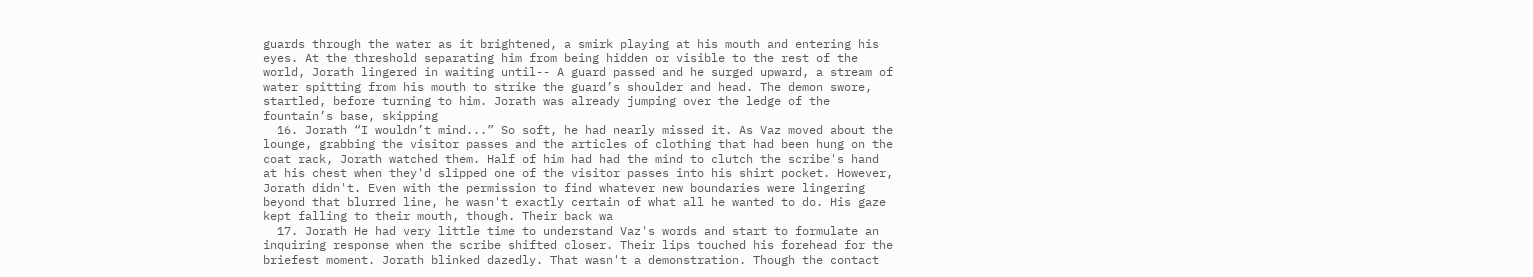guards through the water as it brightened, a smirk playing at his mouth and entering his eyes. At the threshold separating him from being hidden or visible to the rest of the world, Jorath lingered in waiting until-- A guard passed and he surged upward, a stream of water spitting from his mouth to strike the guard’s shoulder and head. The demon swore, startled, before turning to him. Jorath was already jumping over the ledge of the fountain’s base, skipping
  16. Jorath “I wouldn’t mind...” So soft, he had nearly missed it. As Vaz moved about the lounge, grabbing the visitor passes and the articles of clothing that had been hung on the coat rack, Jorath watched them. Half of him had had the mind to clutch the scribe's hand at his chest when they'd slipped one of the visitor passes into his shirt pocket. However, Jorath didn't. Even with the permission to find whatever new boundaries were lingering beyond that blurred line, he wasn't exactly certain of what all he wanted to do. His gaze kept falling to their mouth, though. Their back wa
  17. Jorath He had very little time to understand Vaz's words and start to formulate an inquiring response when the scribe shifted closer. Their lips touched his forehead for the briefest moment. Jorath blinked dazedly. That wasn't a demonstration. Though the contact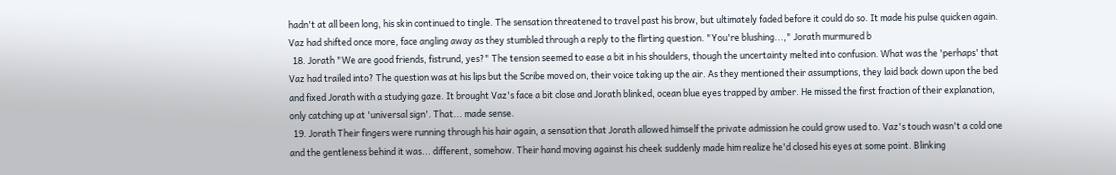hadn't at all been long, his skin continued to tingle. The sensation threatened to travel past his brow, but ultimately faded before it could do so. It made his pulse quicken again. Vaz had shifted once more, face angling away as they stumbled through a reply to the flirting question. "You're blushing...," Jorath murmured b
  18. Jorath "We are good friends, fistrund, yes?" The tension seemed to ease a bit in his shoulders, though the uncertainty melted into confusion. What was the 'perhaps' that Vaz had trailed into? The question was at his lips but the Scribe moved on, their voice taking up the air. As they mentioned their assumptions, they laid back down upon the bed and fixed Jorath with a studying gaze. It brought Vaz's face a bit close and Jorath blinked, ocean blue eyes trapped by amber. He missed the first fraction of their explanation, only catching up at 'universal sign'. That... made sense.
  19. Jorath Their fingers were running through his hair again, a sensation that Jorath allowed himself the private admission he could grow used to. Vaz's touch wasn't a cold one and the gentleness behind it was... different, somehow. Their hand moving against his cheek suddenly made him realize he'd closed his eyes at some point. Blinking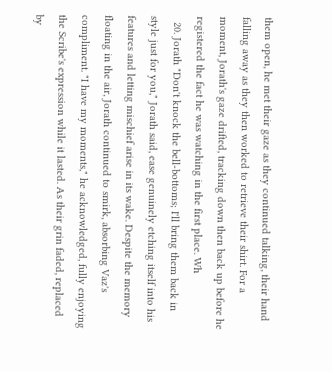them open, he met their gaze as they continued talking, their hand falling away as they then worked to retrieve their shirt. For a moment, Jorath's gaze drifted, tracking down then back up before he registered the fact he was watching in the first place. Wh
  20. Jorath "Don't knock the bell-bottoms; I'll bring them back in style just for you," Jorath said, ease genuinely etching itself into his features and letting mischief arise in its wake. Despite the memory floating in the air, Jorath continued to smirk, absorbing Vaz's compliment. "I have my moments," he acknowledged, fully enjoying the Scribe's expression while it lasted. As their grin faded, replaced by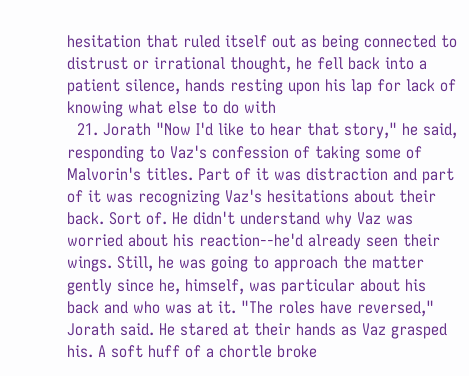hesitation that ruled itself out as being connected to distrust or irrational thought, he fell back into a patient silence, hands resting upon his lap for lack of knowing what else to do with
  21. Jorath "Now I'd like to hear that story," he said, responding to Vaz's confession of taking some of Malvorin's titles. Part of it was distraction and part of it was recognizing Vaz's hesitations about their back. Sort of. He didn't understand why Vaz was worried about his reaction--he'd already seen their wings. Still, he was going to approach the matter gently since he, himself, was particular about his back and who was at it. "The roles have reversed," Jorath said. He stared at their hands as Vaz grasped his. A soft huff of a chortle broke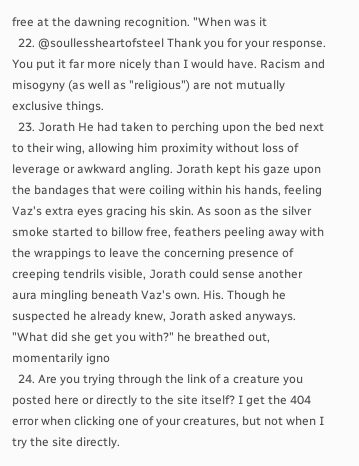free at the dawning recognition. "When was it
  22. @soullessheartofsteel Thank you for your response. You put it far more nicely than I would have. Racism and misogyny (as well as "religious") are not mutually exclusive things.
  23. Jorath He had taken to perching upon the bed next to their wing, allowing him proximity without loss of leverage or awkward angling. Jorath kept his gaze upon the bandages that were coiling within his hands, feeling Vaz's extra eyes gracing his skin. As soon as the silver smoke started to billow free, feathers peeling away with the wrappings to leave the concerning presence of creeping tendrils visible, Jorath could sense another aura mingling beneath Vaz's own. His. Though he suspected he already knew, Jorath asked anyways. "What did she get you with?" he breathed out, momentarily igno
  24. Are you trying through the link of a creature you posted here or directly to the site itself? I get the 404 error when clicking one of your creatures, but not when I try the site directly.